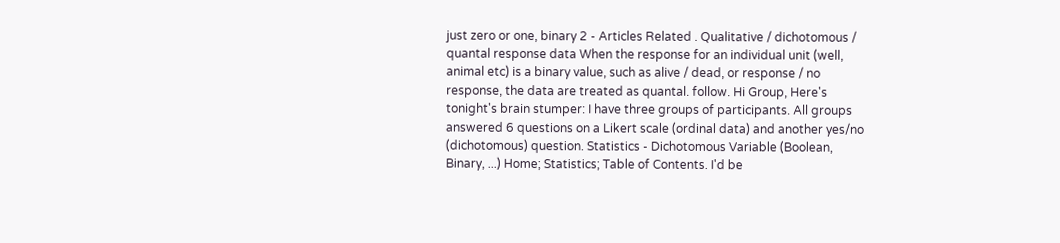just zero or one, binary 2 - Articles Related . Qualitative / dichotomous / quantal response data When the response for an individual unit (well, animal etc) is a binary value, such as alive / dead, or response / no response, the data are treated as quantal. follow. Hi Group, Here's tonight's brain stumper: I have three groups of participants. All groups answered 6 questions on a Likert scale (ordinal data) and another yes/no (dichotomous) question. Statistics - Dichotomous Variable (Boolean, Binary, ...) Home; Statistics; Table of Contents. I'd be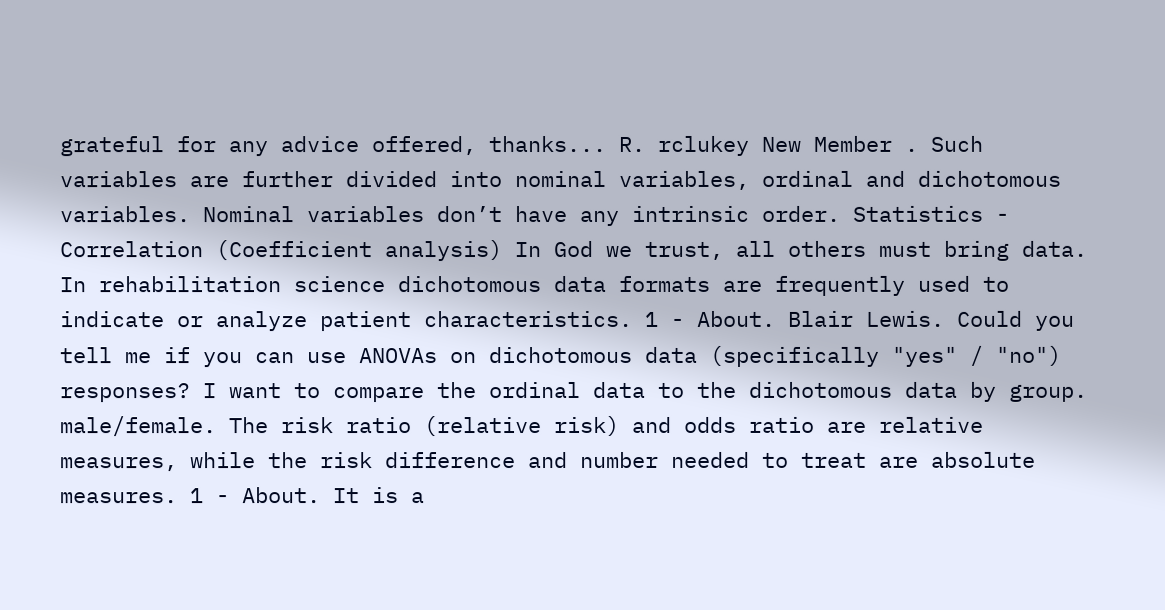grateful for any advice offered, thanks... R. rclukey New Member . Such variables are further divided into nominal variables, ordinal and dichotomous variables. Nominal variables don’t have any intrinsic order. Statistics - Correlation (Coefficient analysis) In God we trust, all others must bring data. In rehabilitation science dichotomous data formats are frequently used to indicate or analyze patient characteristics. 1 - About. Blair Lewis. Could you tell me if you can use ANOVAs on dichotomous data (specifically "yes" / "no") responses? I want to compare the ordinal data to the dichotomous data by group. male/female. The risk ratio (relative risk) and odds ratio are relative measures, while the risk difference and number needed to treat are absolute measures. 1 - About. It is a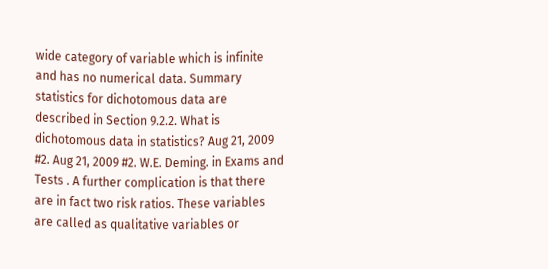wide category of variable which is infinite and has no numerical data. Summary statistics for dichotomous data are described in Section 9.2.2. What is dichotomous data in statistics? Aug 21, 2009 #2. Aug 21, 2009 #2. W.E. Deming. in Exams and Tests . A further complication is that there are in fact two risk ratios. These variables are called as qualitative variables or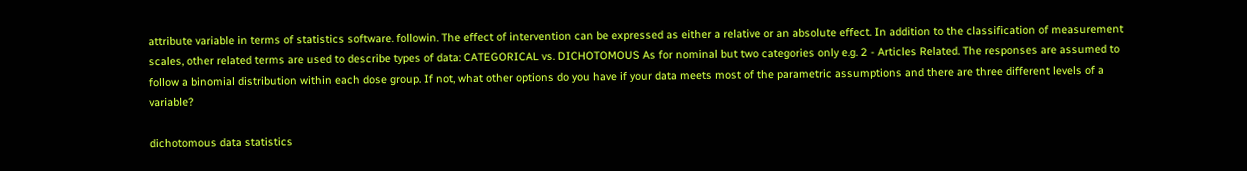attribute variable in terms of statistics software. followin. The effect of intervention can be expressed as either a relative or an absolute effect. In addition to the classification of measurement scales, other related terms are used to describe types of data: CATEGORICAL vs. DICHOTOMOUS As for nominal but two categories only e.g. 2 - Articles Related. The responses are assumed to follow a binomial distribution within each dose group. If not, what other options do you have if your data meets most of the parametric assumptions and there are three different levels of a variable?

dichotomous data statistics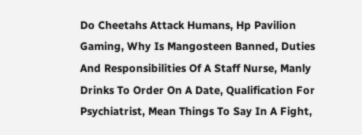Do Cheetahs Attack Humans, Hp Pavilion Gaming, Why Is Mangosteen Banned, Duties And Responsibilities Of A Staff Nurse, Manly Drinks To Order On A Date, Qualification For Psychiatrist, Mean Things To Say In A Fight,